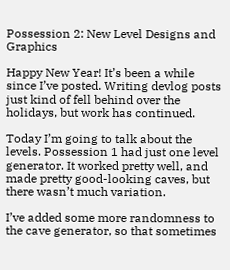Possession 2: New Level Designs and Graphics

Happy New Year! It’s been a while since I’ve posted. Writing devlog posts just kind of fell behind over the holidays, but work has continued.

Today I’m going to talk about the levels. Possession 1 had just one level generator. It worked pretty well, and made pretty good-looking caves, but there wasn’t much variation.

I’ve added some more randomness to the cave generator, so that sometimes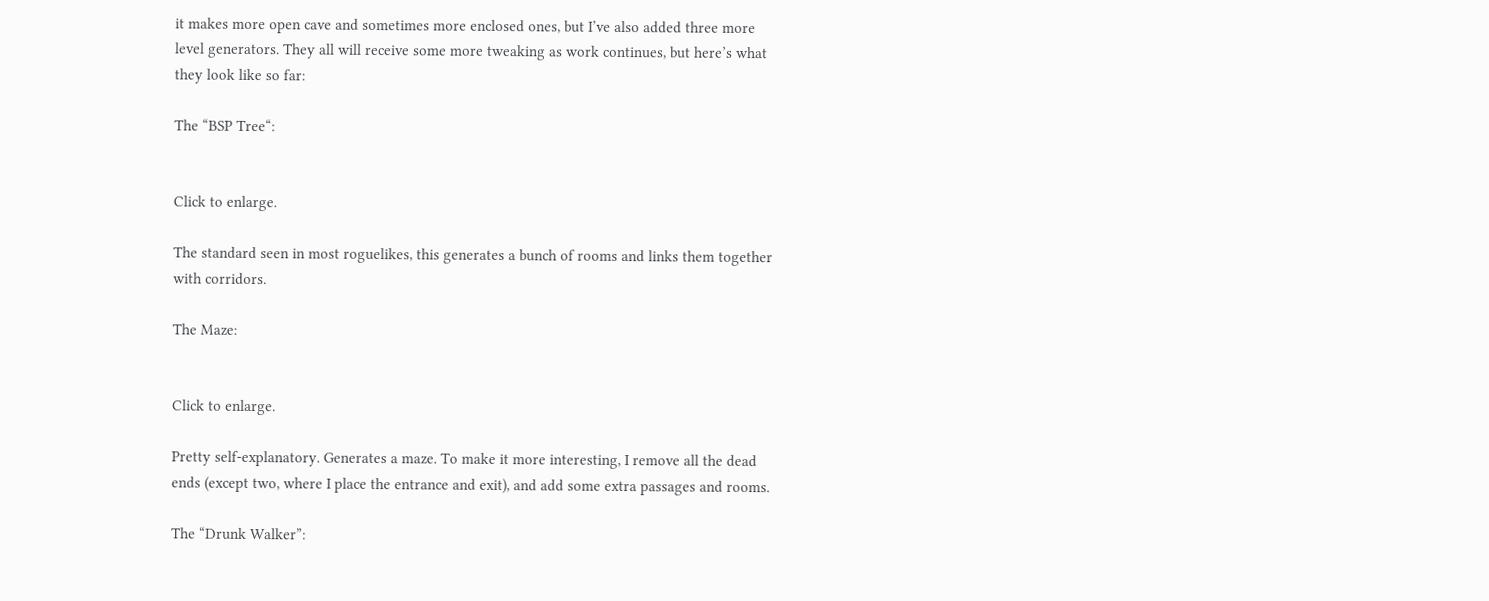it makes more open cave and sometimes more enclosed ones, but I’ve also added three more level generators. They all will receive some more tweaking as work continues, but here’s what they look like so far:

The “BSP Tree“:


Click to enlarge.

The standard seen in most roguelikes, this generates a bunch of rooms and links them together with corridors.

The Maze:


Click to enlarge.

Pretty self-explanatory. Generates a maze. To make it more interesting, I remove all the dead ends (except two, where I place the entrance and exit), and add some extra passages and rooms.

The “Drunk Walker”: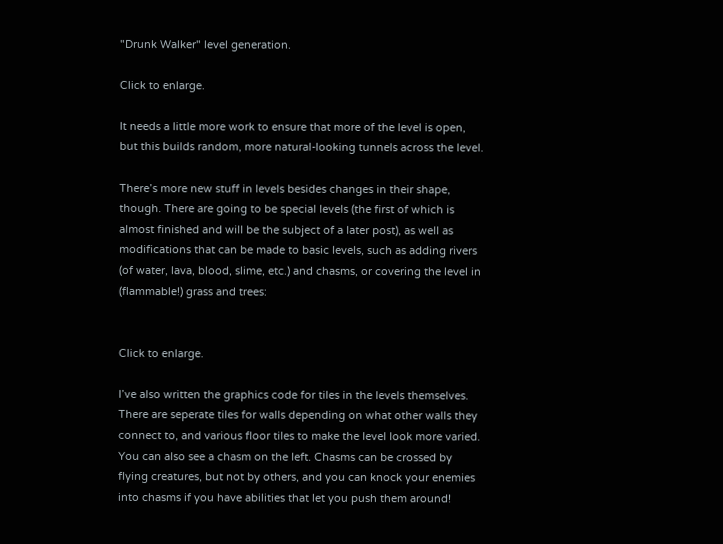"Drunk Walker" level generation.

Click to enlarge.

It needs a little more work to ensure that more of the level is open, but this builds random, more natural-looking tunnels across the level.

There’s more new stuff in levels besides changes in their shape, though. There are going to be special levels (the first of which is almost finished and will be the subject of a later post), as well as modifications that can be made to basic levels, such as adding rivers (of water, lava, blood, slime, etc.) and chasms, or covering the level in (flammable!) grass and trees:


Click to enlarge.

I’ve also written the graphics code for tiles in the levels themselves. There are seperate tiles for walls depending on what other walls they connect to, and various floor tiles to make the level look more varied. You can also see a chasm on the left. Chasms can be crossed by flying creatures, but not by others, and you can knock your enemies into chasms if you have abilities that let you push them around!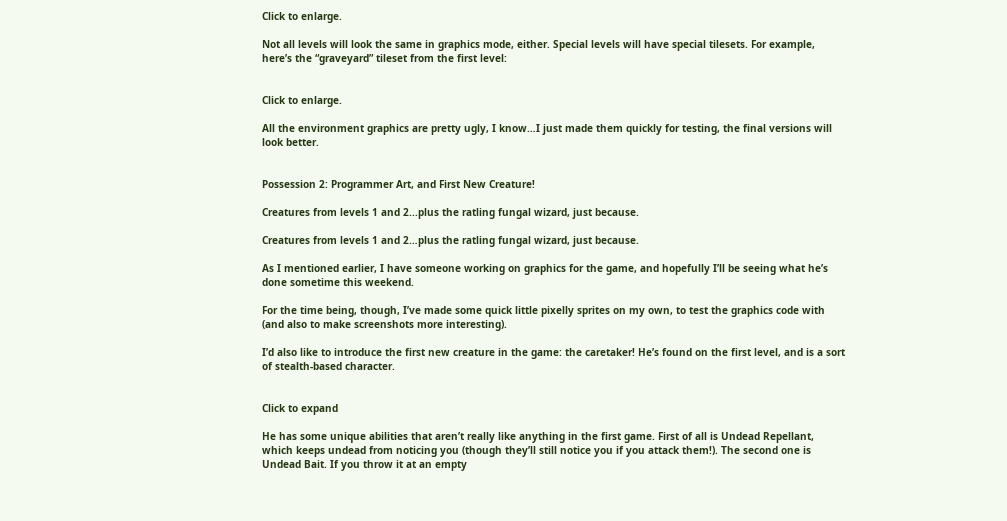Click to enlarge.

Not all levels will look the same in graphics mode, either. Special levels will have special tilesets. For example, here’s the “graveyard” tileset from the first level:


Click to enlarge.

All the environment graphics are pretty ugly, I know…I just made them quickly for testing, the final versions will look better.


Possession 2: Programmer Art, and First New Creature!

Creatures from levels 1 and 2...plus the ratling fungal wizard, just because.

Creatures from levels 1 and 2…plus the ratling fungal wizard, just because.

As I mentioned earlier, I have someone working on graphics for the game, and hopefully I’ll be seeing what he’s done sometime this weekend.

For the time being, though, I’ve made some quick little pixelly sprites on my own, to test the graphics code with (and also to make screenshots more interesting).

I’d also like to introduce the first new creature in the game: the caretaker! He’s found on the first level, and is a sort of stealth-based character.


Click to expand

He has some unique abilities that aren’t really like anything in the first game. First of all is Undead Repellant, which keeps undead from noticing you (though they’ll still notice you if you attack them!). The second one is Undead Bait. If you throw it at an empty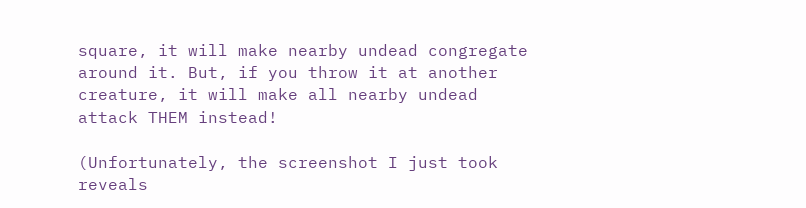square, it will make nearby undead congregate around it. But, if you throw it at another creature, it will make all nearby undead attack THEM instead!

(Unfortunately, the screenshot I just took reveals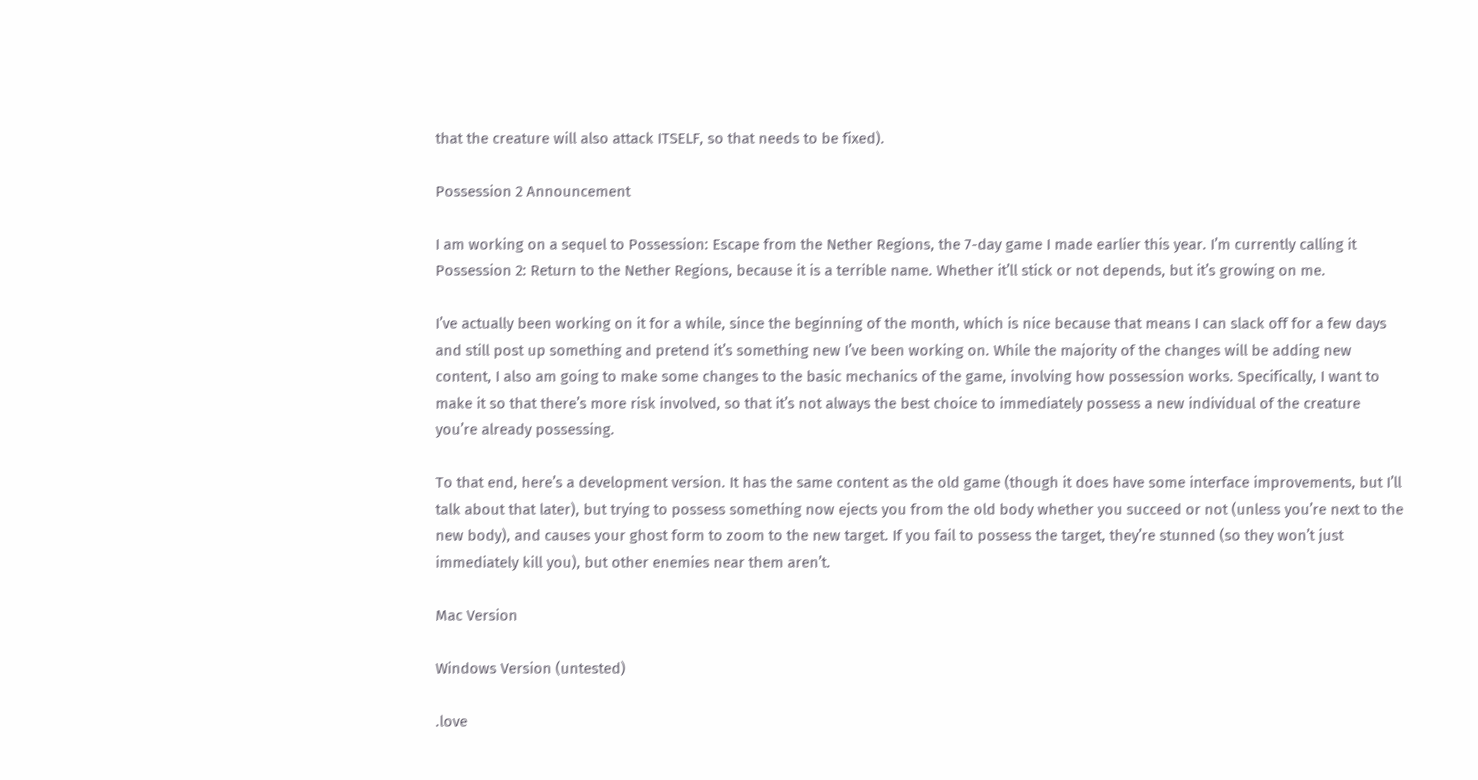that the creature will also attack ITSELF, so that needs to be fixed).

Possession 2 Announcement

I am working on a sequel to Possession: Escape from the Nether Regions, the 7-day game I made earlier this year. I’m currently calling it Possession 2: Return to the Nether Regions, because it is a terrible name. Whether it’ll stick or not depends, but it’s growing on me.

I’ve actually been working on it for a while, since the beginning of the month, which is nice because that means I can slack off for a few days and still post up something and pretend it’s something new I’ve been working on. While the majority of the changes will be adding new content, I also am going to make some changes to the basic mechanics of the game, involving how possession works. Specifically, I want to make it so that there’s more risk involved, so that it’s not always the best choice to immediately possess a new individual of the creature you’re already possessing.

To that end, here’s a development version. It has the same content as the old game (though it does have some interface improvements, but I’ll talk about that later), but trying to possess something now ejects you from the old body whether you succeed or not (unless you’re next to the new body), and causes your ghost form to zoom to the new target. If you fail to possess the target, they’re stunned (so they won’t just immediately kill you), but other enemies near them aren’t.

Mac Version

Windows Version (untested)

.love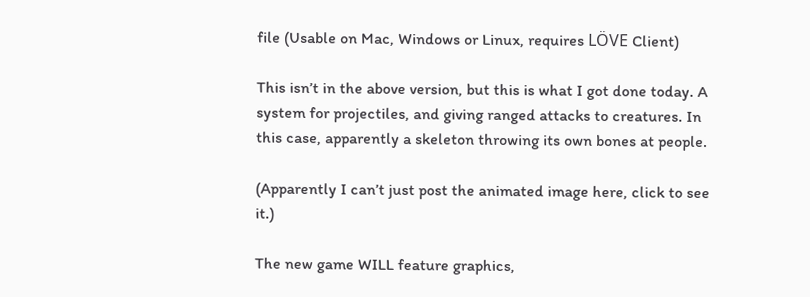file (Usable on Mac, Windows or Linux, requires LÖVE Client)

This isn’t in the above version, but this is what I got done today. A system for projectiles, and giving ranged attacks to creatures. In this case, apparently a skeleton throwing its own bones at people.

(Apparently I can’t just post the animated image here, click to see it.)

The new game WILL feature graphics,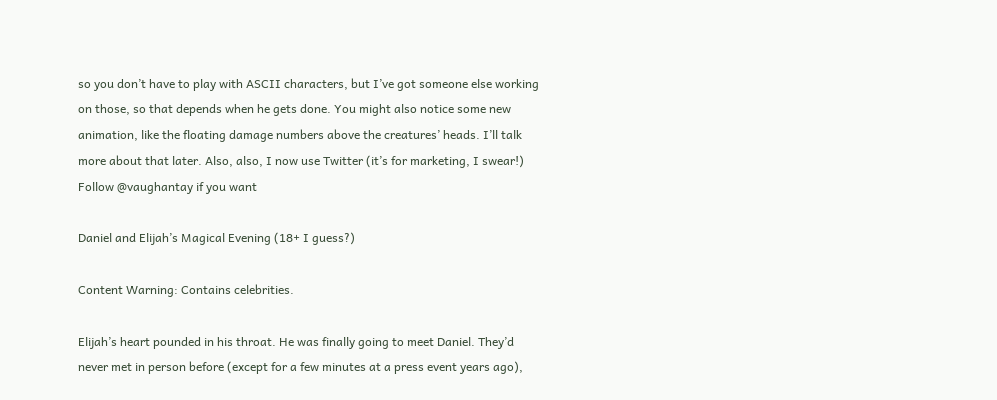so you don’t have to play with ASCII characters, but I’ve got someone else working on those, so that depends when he gets done. You might also notice some new animation, like the floating damage numbers above the creatures’ heads. I’ll talk more about that later. Also, also, I now use Twitter (it’s for marketing, I swear!) Follow @vaughantay if you want

Daniel and Elijah’s Magical Evening (18+ I guess?)

Content Warning: Contains celebrities.

Elijah’s heart pounded in his throat. He was finally going to meet Daniel. They’d never met in person before (except for a few minutes at a press event years ago),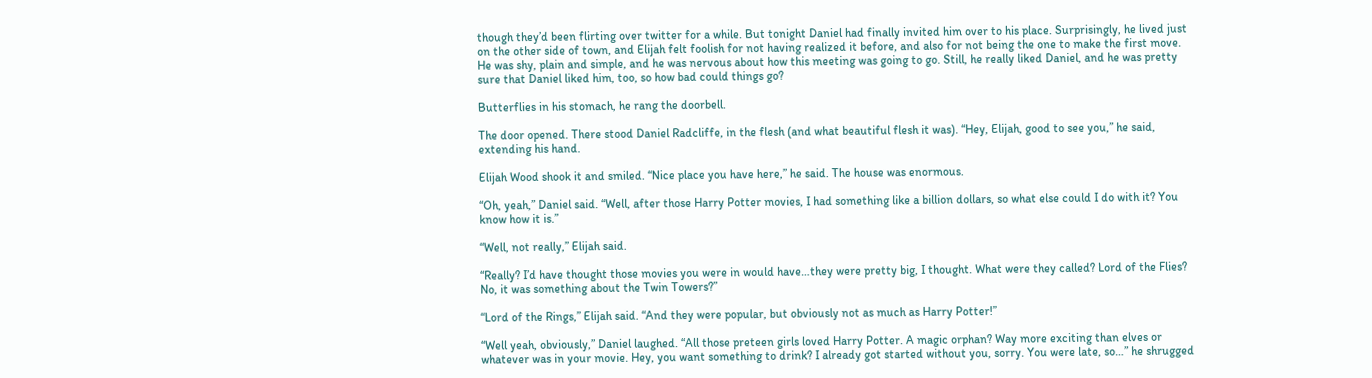though they’d been flirting over twitter for a while. But tonight Daniel had finally invited him over to his place. Surprisingly, he lived just on the other side of town, and Elijah felt foolish for not having realized it before, and also for not being the one to make the first move. He was shy, plain and simple, and he was nervous about how this meeting was going to go. Still, he really liked Daniel, and he was pretty sure that Daniel liked him, too, so how bad could things go?

Butterflies in his stomach, he rang the doorbell.

The door opened. There stood Daniel Radcliffe, in the flesh (and what beautiful flesh it was). “Hey, Elijah, good to see you,” he said, extending his hand.

Elijah Wood shook it and smiled. “Nice place you have here,” he said. The house was enormous.

“Oh, yeah,” Daniel said. “Well, after those Harry Potter movies, I had something like a billion dollars, so what else could I do with it? You know how it is.”

“Well, not really,” Elijah said.

“Really? I’d have thought those movies you were in would have…they were pretty big, I thought. What were they called? Lord of the Flies? No, it was something about the Twin Towers?”

“Lord of the Rings,” Elijah said. “And they were popular, but obviously not as much as Harry Potter!”

“Well yeah, obviously,” Daniel laughed. “All those preteen girls loved Harry Potter. A magic orphan? Way more exciting than elves or whatever was in your movie. Hey, you want something to drink? I already got started without you, sorry. You were late, so…” he shrugged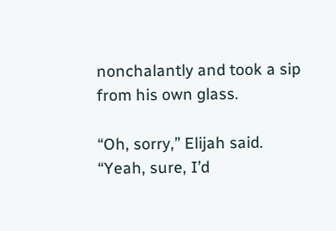nonchalantly and took a sip from his own glass.

“Oh, sorry,” Elijah said. “Yeah, sure, I’d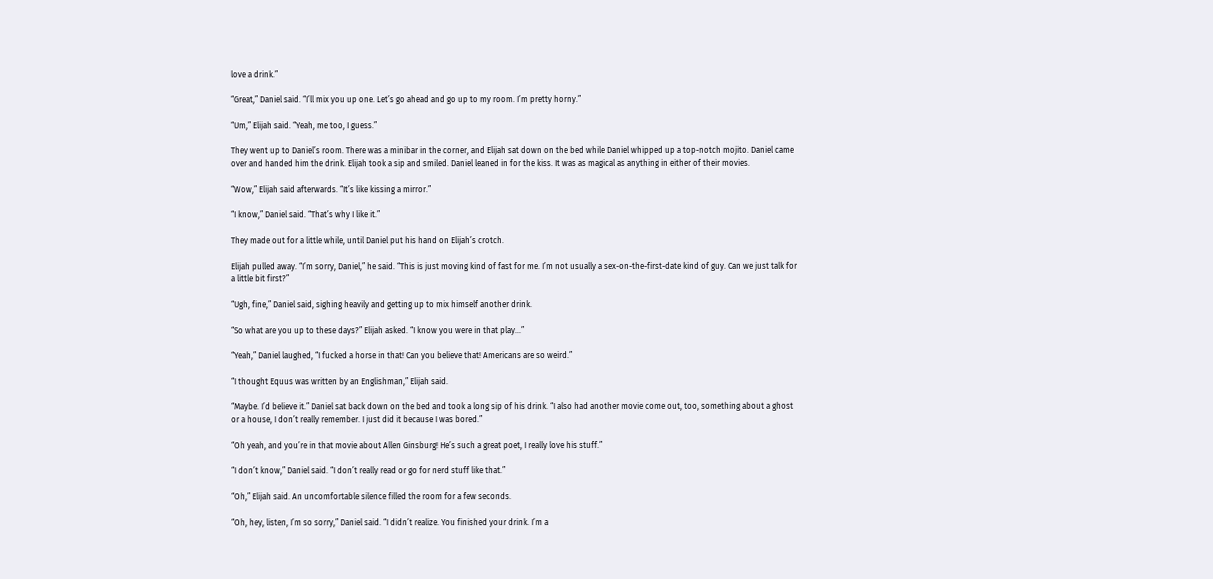love a drink.”

“Great,” Daniel said. “I’ll mix you up one. Let’s go ahead and go up to my room. I’m pretty horny.”

“Um,” Elijah said. “Yeah, me too, I guess.”

They went up to Daniel’s room. There was a minibar in the corner, and Elijah sat down on the bed while Daniel whipped up a top-notch mojito. Daniel came over and handed him the drink. Elijah took a sip and smiled. Daniel leaned in for the kiss. It was as magical as anything in either of their movies.

“Wow,” Elijah said afterwards. “It’s like kissing a mirror.”

“I know,” Daniel said. “That’s why I like it.”

They made out for a little while, until Daniel put his hand on Elijah’s crotch.

Elijah pulled away. “I’m sorry, Daniel,” he said. “This is just moving kind of fast for me. I’m not usually a sex-on-the-first-date kind of guy. Can we just talk for a little bit first?”

“Ugh, fine,” Daniel said, sighing heavily and getting up to mix himself another drink.

“So what are you up to these days?” Elijah asked. “I know you were in that play…”

“Yeah,” Daniel laughed, “I fucked a horse in that! Can you believe that! Americans are so weird.”

“I thought Equus was written by an Englishman,” Elijah said.

“Maybe. I’d believe it.” Daniel sat back down on the bed and took a long sip of his drink. “I also had another movie come out, too, something about a ghost or a house, I don’t really remember. I just did it because I was bored.”

“Oh yeah, and you’re in that movie about Allen Ginsburg! He’s such a great poet, I really love his stuff.”

“I don’t know,” Daniel said. “I don’t really read or go for nerd stuff like that.”

“Oh,” Elijah said. An uncomfortable silence filled the room for a few seconds.

“Oh, hey, listen, I’m so sorry,” Daniel said. “I didn’t realize. You finished your drink. I’m a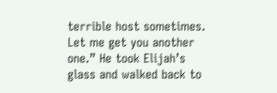terrible host sometimes. Let me get you another one.” He took Elijah’s glass and walked back to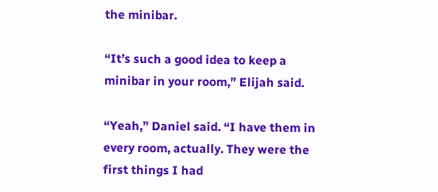the minibar.

“It’s such a good idea to keep a minibar in your room,” Elijah said.

“Yeah,” Daniel said. “I have them in every room, actually. They were the first things I had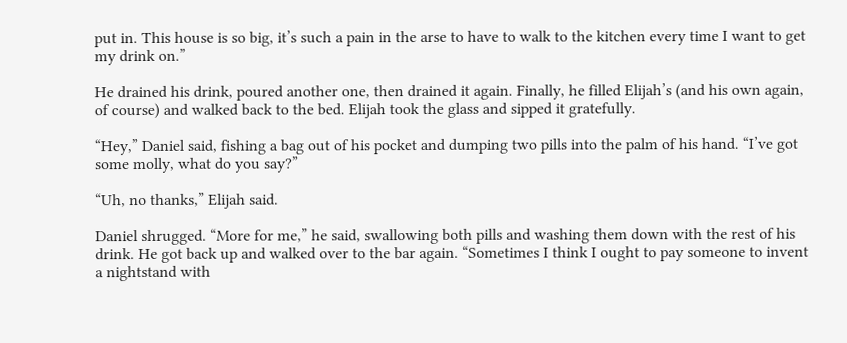put in. This house is so big, it’s such a pain in the arse to have to walk to the kitchen every time I want to get my drink on.”

He drained his drink, poured another one, then drained it again. Finally, he filled Elijah’s (and his own again, of course) and walked back to the bed. Elijah took the glass and sipped it gratefully.

“Hey,” Daniel said, fishing a bag out of his pocket and dumping two pills into the palm of his hand. “I’ve got some molly, what do you say?”

“Uh, no thanks,” Elijah said.

Daniel shrugged. “More for me,” he said, swallowing both pills and washing them down with the rest of his drink. He got back up and walked over to the bar again. “Sometimes I think I ought to pay someone to invent a nightstand with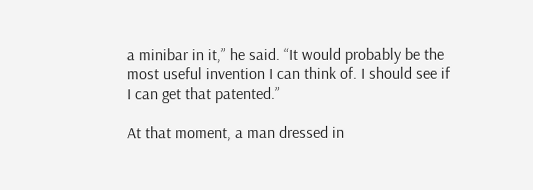a minibar in it,” he said. “It would probably be the most useful invention I can think of. I should see if I can get that patented.”

At that moment, a man dressed in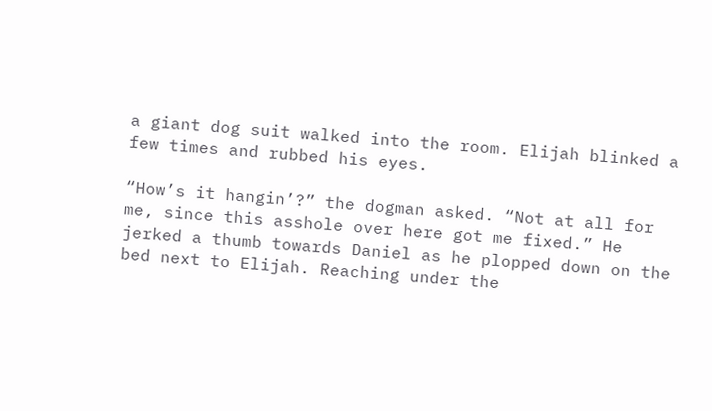a giant dog suit walked into the room. Elijah blinked a few times and rubbed his eyes.

“How’s it hangin’?” the dogman asked. “Not at all for me, since this asshole over here got me fixed.” He jerked a thumb towards Daniel as he plopped down on the bed next to Elijah. Reaching under the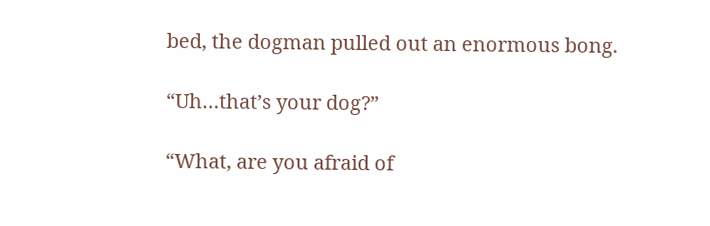bed, the dogman pulled out an enormous bong.

“Uh…that’s your dog?”

“What, are you afraid of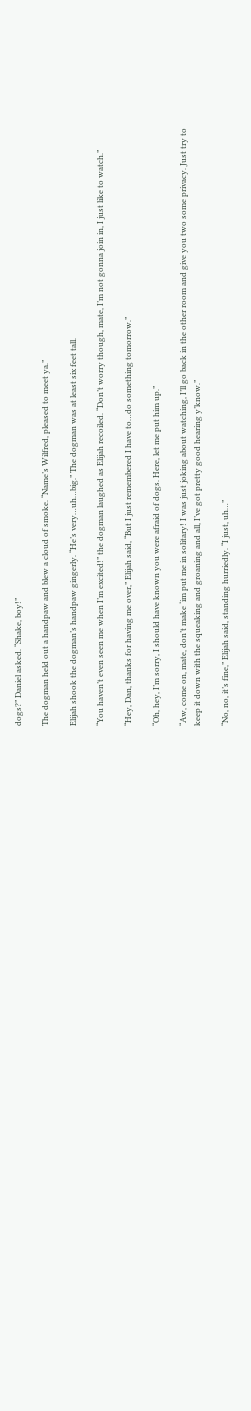dogs?” Daniel asked. “Shake, boy!”

The dogman held out a handpaw and blew a cloud of smoke. “Name’s Wilfred, pleased to meet ya.”

Elijah shook the dogman’s handpaw gingerly. “He’s very…uh…big.” The dogman was at least six feet tall.

“You haven’t even seen me when I’m excited!” the dogman laughed as Elijah recoiled. “Don’t worry though, mate, I’m not gonna join in, I just like to watch.”

“Hey, Dan, thanks for having me over,” Elijah said, “But I just remembered I have to…do something tomorrow.”

“Oh, hey, I’m sorry, I should have known you were afraid of dogs. Here, let me put him up.”

“Aw, come on, mate, don’t make ‘im put me in solitary! I was just joking about watching, I’ll go back in the other room and give you two some privacy. Just try to keep it down with the squeaking and groaning and all, I’ve got pretty good hearing y’know.”

“No, no, it’s fine,” Elijah said, standing hurriedly. “I just, uh…”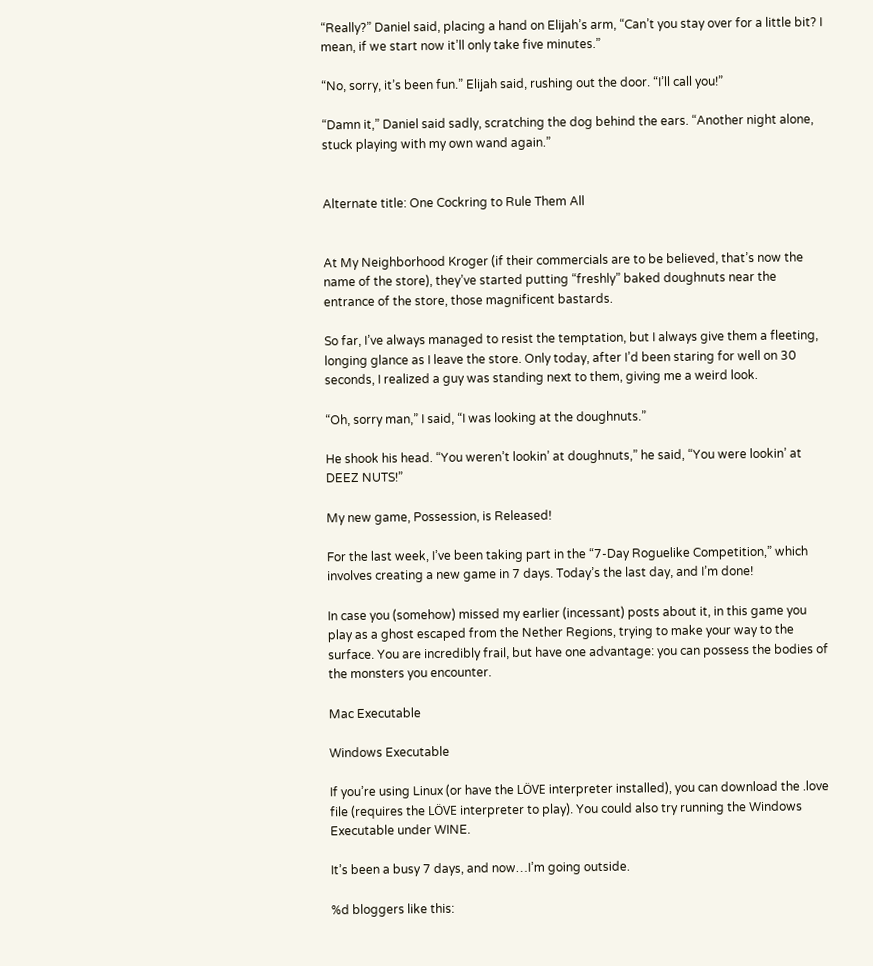“Really?” Daniel said, placing a hand on Elijah’s arm, “Can’t you stay over for a little bit? I mean, if we start now it’ll only take five minutes.”

“No, sorry, it’s been fun.” Elijah said, rushing out the door. “I’ll call you!”

“Damn it,” Daniel said sadly, scratching the dog behind the ears. “Another night alone, stuck playing with my own wand again.”


Alternate title: One Cockring to Rule Them All


At My Neighborhood Kroger (if their commercials are to be believed, that’s now the name of the store), they’ve started putting “freshly” baked doughnuts near the entrance of the store, those magnificent bastards.

So far, I’ve always managed to resist the temptation, but I always give them a fleeting, longing glance as I leave the store. Only today, after I’d been staring for well on 30 seconds, I realized a guy was standing next to them, giving me a weird look.

“Oh, sorry man,” I said, “I was looking at the doughnuts.”

He shook his head. “You weren’t lookin’ at doughnuts,” he said, “You were lookin’ at DEEZ NUTS!”

My new game, Possession, is Released!

For the last week, I’ve been taking part in the “7-Day Roguelike Competition,” which involves creating a new game in 7 days. Today’s the last day, and I’m done!

In case you (somehow) missed my earlier (incessant) posts about it, in this game you play as a ghost escaped from the Nether Regions, trying to make your way to the surface. You are incredibly frail, but have one advantage: you can possess the bodies of the monsters you encounter.

Mac Executable

Windows Executable

If you’re using Linux (or have the LÖVE interpreter installed), you can download the .love file (requires the LÖVE interpreter to play). You could also try running the Windows Executable under WINE.

It’s been a busy 7 days, and now…I’m going outside.

%d bloggers like this: